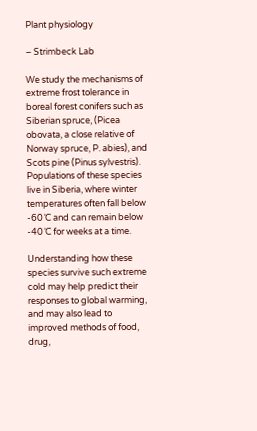Plant physiology

– Strimbeck Lab

We study the mechanisms of extreme frost tolerance in boreal forest conifers such as Siberian spruce, (Picea obovata, a close relative of Norway spruce, P. abies), and Scots pine (Pinus sylvestris). Populations of these species live in Siberia, where winter temperatures often fall below -60˚C and can remain below -40˚C for weeks at a time.

Understanding how these species survive such extreme cold may help predict their responses to global warming, and may also lead to improved methods of food, drug,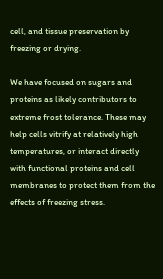cell, and tissue preservation by freezing or drying.

We have focused on sugars and proteins as likely contributors to extreme frost tolerance. These may help cells vitrify at relatively high temperatures, or interact directly with functional proteins and cell membranes to protect them from the effects of freezing stress.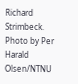Richard Strimbeck. Photo by Per Harald Olsen/NTNU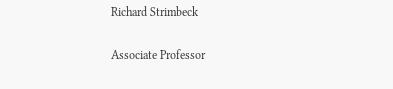Richard Strimbeck

Associate Professor